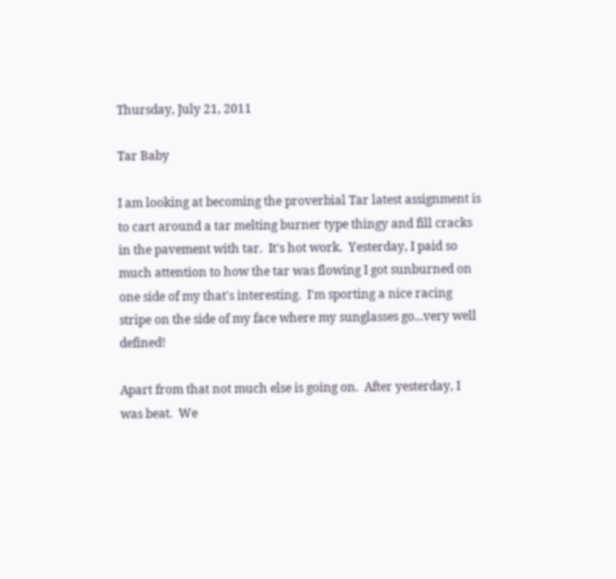Thursday, July 21, 2011

Tar Baby

I am looking at becoming the proverbial Tar latest assignment is to cart around a tar melting burner type thingy and fill cracks in the pavement with tar.  It's hot work.  Yesterday, I paid so much attention to how the tar was flowing I got sunburned on one side of my that's interesting.  I'm sporting a nice racing stripe on the side of my face where my sunglasses go...very well defined!

Apart from that not much else is going on.  After yesterday, I was beat.  We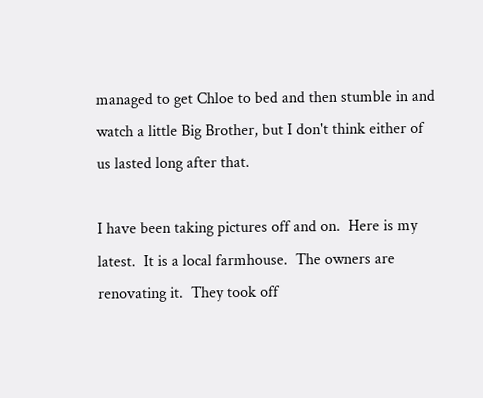managed to get Chloe to bed and then stumble in and watch a little Big Brother, but I don't think either of us lasted long after that.

I have been taking pictures off and on.  Here is my latest.  It is a local farmhouse.  The owners are renovating it.  They took off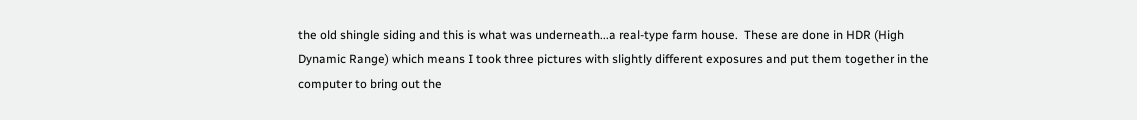the old shingle siding and this is what was underneath...a real-type farm house.  These are done in HDR (High Dynamic Range) which means I took three pictures with slightly different exposures and put them together in the computer to bring out the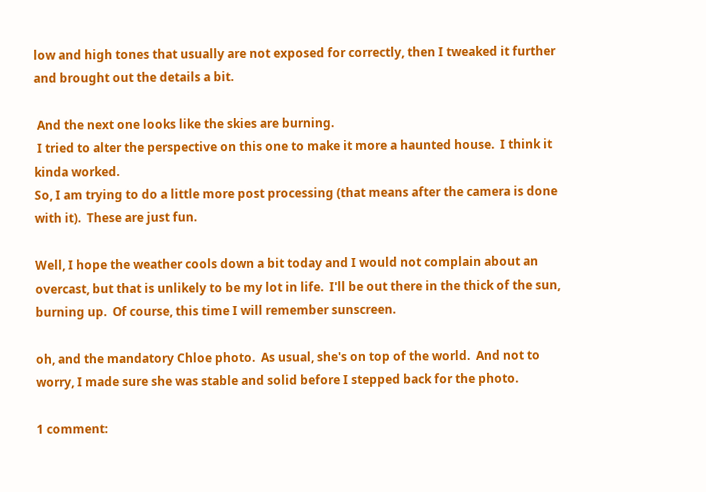low and high tones that usually are not exposed for correctly, then I tweaked it further and brought out the details a bit.

 And the next one looks like the skies are burning.
 I tried to alter the perspective on this one to make it more a haunted house.  I think it kinda worked.
So, I am trying to do a little more post processing (that means after the camera is done with it).  These are just fun.

Well, I hope the weather cools down a bit today and I would not complain about an overcast, but that is unlikely to be my lot in life.  I'll be out there in the thick of the sun, burning up.  Of course, this time I will remember sunscreen.

oh, and the mandatory Chloe photo.  As usual, she's on top of the world.  And not to worry, I made sure she was stable and solid before I stepped back for the photo.

1 comment: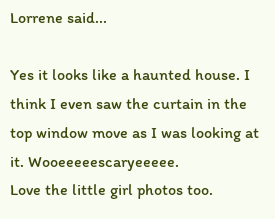Lorrene said...

Yes it looks like a haunted house. I think I even saw the curtain in the top window move as I was looking at it. Wooeeeeescaryeeeee.
Love the little girl photos too.